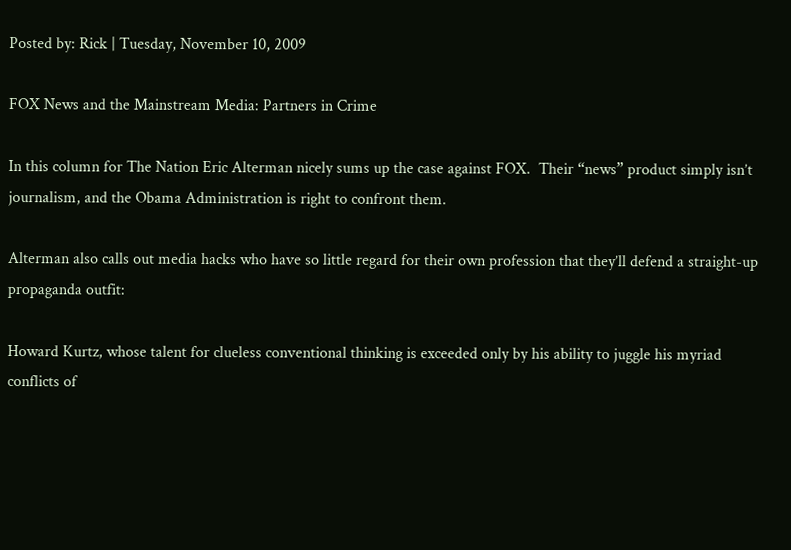Posted by: Rick | Tuesday, November 10, 2009

FOX News and the Mainstream Media: Partners in Crime

In this column for The Nation Eric Alterman nicely sums up the case against FOX.  Their “news” product simply isn’t journalism, and the Obama Administration is right to confront them.

Alterman also calls out media hacks who have so little regard for their own profession that they’ll defend a straight-up propaganda outfit:

Howard Kurtz, whose talent for clueless conventional thinking is exceeded only by his ability to juggle his myriad conflicts of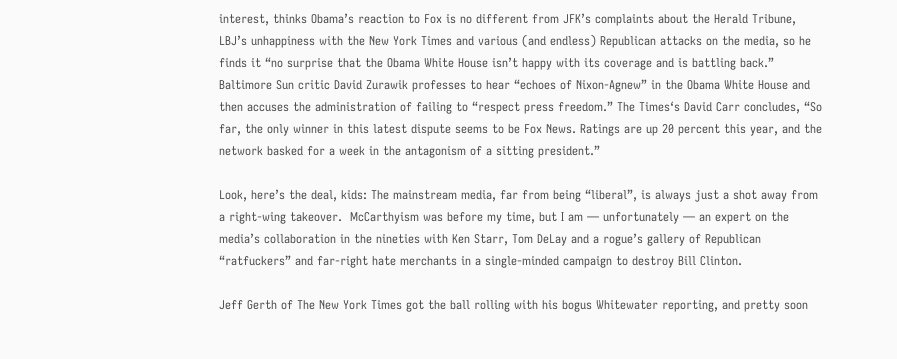interest, thinks Obama’s reaction to Fox is no different from JFK’s complaints about the Herald Tribune, LBJ’s unhappiness with the New York Times and various (and endless) Republican attacks on the media, so he finds it “no surprise that the Obama White House isn’t happy with its coverage and is battling back.” Baltimore Sun critic David Zurawik professes to hear “echoes of Nixon-Agnew” in the Obama White House and then accuses the administration of failing to “respect press freedom.” The Times‘s David Carr concludes, “So far, the only winner in this latest dispute seems to be Fox News. Ratings are up 20 percent this year, and the network basked for a week in the antagonism of a sitting president.”

Look, here’s the deal, kids: The mainstream media, far from being “liberal”, is always just a shot away from a right-wing takeover.  McCarthyism was before my time, but I am — unfortunately — an expert on the media’s collaboration in the nineties with Ken Starr, Tom DeLay and a rogue’s gallery of Republican “ratfuckers” and far-right hate merchants in a single-minded campaign to destroy Bill Clinton.

Jeff Gerth of The New York Times got the ball rolling with his bogus Whitewater reporting, and pretty soon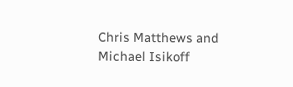Chris Matthews and Michael Isikoff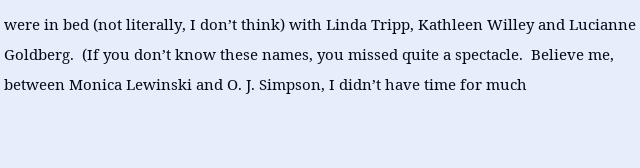were in bed (not literally, I don’t think) with Linda Tripp, Kathleen Willey and Lucianne Goldberg.  (If you don’t know these names, you missed quite a spectacle.  Believe me, between Monica Lewinski and O. J. Simpson, I didn’t have time for much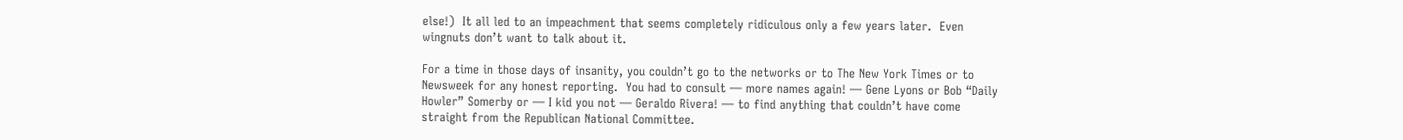else!)  It all led to an impeachment that seems completely ridiculous only a few years later.  Even wingnuts don’t want to talk about it.

For a time in those days of insanity, you couldn’t go to the networks or to The New York Times or to Newsweek for any honest reporting.  You had to consult — more names again! — Gene Lyons or Bob “Daily Howler” Somerby or — I kid you not — Geraldo Rivera! — to find anything that couldn’t have come straight from the Republican National Committee.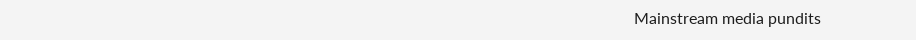Mainstream media pundits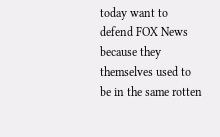today want to defend FOX News because they themselves used to be in the same rotten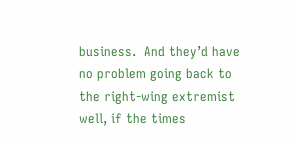business.  And they’d have no problem going back to the right-wing extremist well, if the times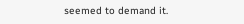seemed to demand it.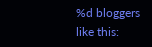%d bloggers like this: